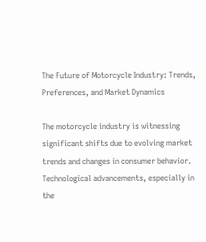The Future of Motorcycle Industry: Trends, Preferences, and Market Dynamics

The motorcycle industry is witnessing significant shifts due to evolving market trends and changes in consumer behavior. Technological advancements, especially in the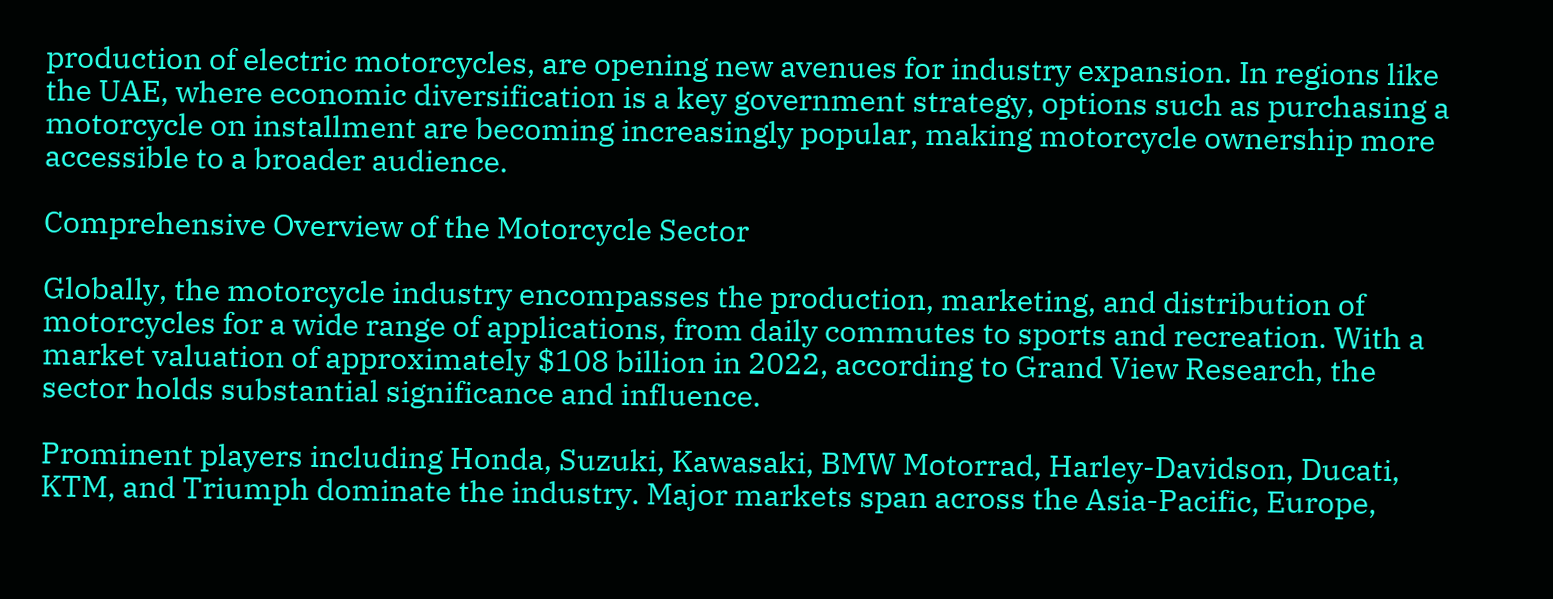production of electric motorcycles, are opening new avenues for industry expansion. In regions like the UAE, where economic diversification is a key government strategy, options such as purchasing a motorcycle on installment are becoming increasingly popular, making motorcycle ownership more accessible to a broader audience.

Comprehensive Overview of the Motorcycle Sector

Globally, the motorcycle industry encompasses the production, marketing, and distribution of motorcycles for a wide range of applications, from daily commutes to sports and recreation. With a market valuation of approximately $108 billion in 2022, according to Grand View Research, the sector holds substantial significance and influence.

Prominent players including Honda, Suzuki, Kawasaki, BMW Motorrad, Harley-Davidson, Ducati, KTM, and Triumph dominate the industry. Major markets span across the Asia-Pacific, Europe,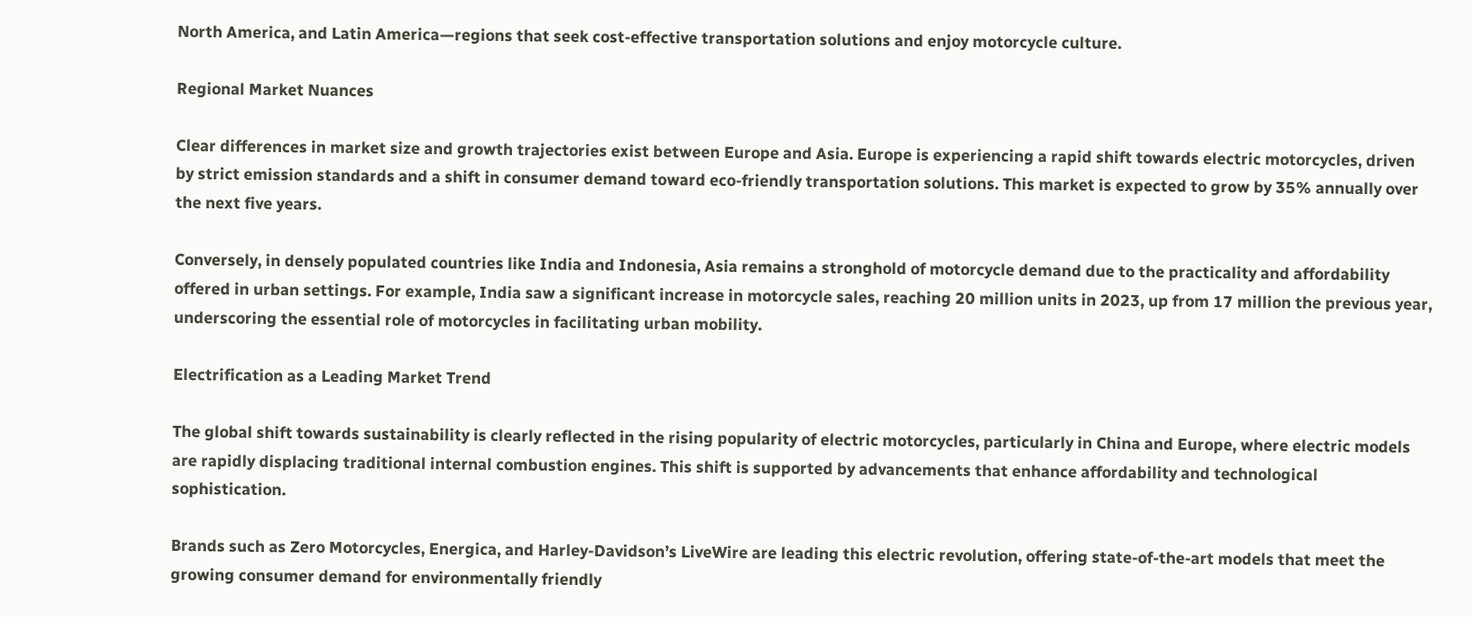North America, and Latin America—regions that seek cost-effective transportation solutions and enjoy motorcycle culture.

Regional Market Nuances

Clear differences in market size and growth trajectories exist between Europe and Asia. Europe is experiencing a rapid shift towards electric motorcycles, driven by strict emission standards and a shift in consumer demand toward eco-friendly transportation solutions. This market is expected to grow by 35% annually over the next five years.

Conversely, in densely populated countries like India and Indonesia, Asia remains a stronghold of motorcycle demand due to the practicality and affordability offered in urban settings. For example, India saw a significant increase in motorcycle sales, reaching 20 million units in 2023, up from 17 million the previous year, underscoring the essential role of motorcycles in facilitating urban mobility.

Electrification as a Leading Market Trend

The global shift towards sustainability is clearly reflected in the rising popularity of electric motorcycles, particularly in China and Europe, where electric models are rapidly displacing traditional internal combustion engines. This shift is supported by advancements that enhance affordability and technological sophistication.

Brands such as Zero Motorcycles, Energica, and Harley-Davidson’s LiveWire are leading this electric revolution, offering state-of-the-art models that meet the growing consumer demand for environmentally friendly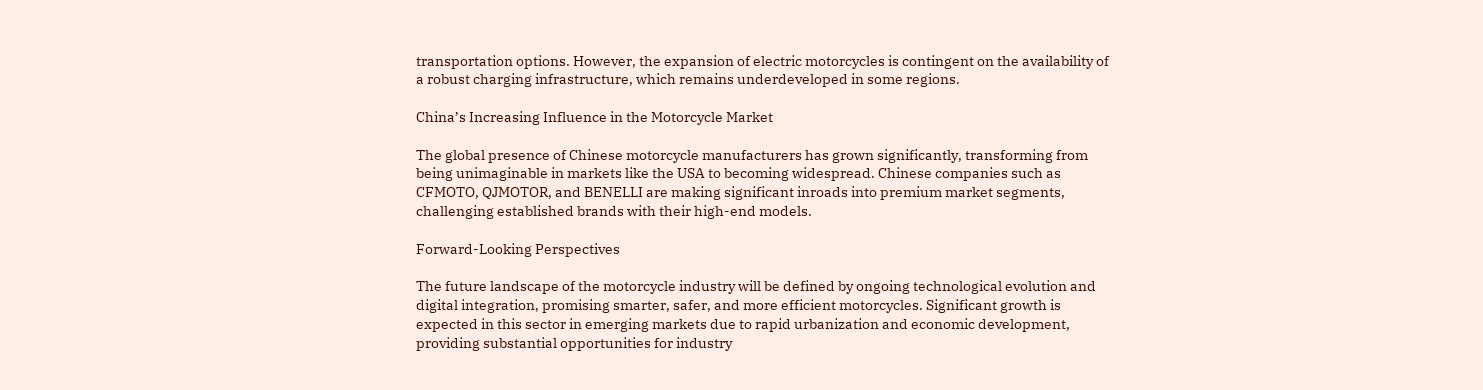transportation options. However, the expansion of electric motorcycles is contingent on the availability of a robust charging infrastructure, which remains underdeveloped in some regions.

China’s Increasing Influence in the Motorcycle Market

The global presence of Chinese motorcycle manufacturers has grown significantly, transforming from being unimaginable in markets like the USA to becoming widespread. Chinese companies such as CFMOTO, QJMOTOR, and BENELLI are making significant inroads into premium market segments, challenging established brands with their high-end models.

Forward-Looking Perspectives

The future landscape of the motorcycle industry will be defined by ongoing technological evolution and digital integration, promising smarter, safer, and more efficient motorcycles. Significant growth is expected in this sector in emerging markets due to rapid urbanization and economic development, providing substantial opportunities for industry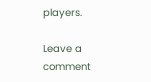players.

Leave a comment